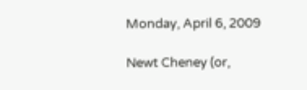Monday, April 6, 2009

Newt Cheney (or,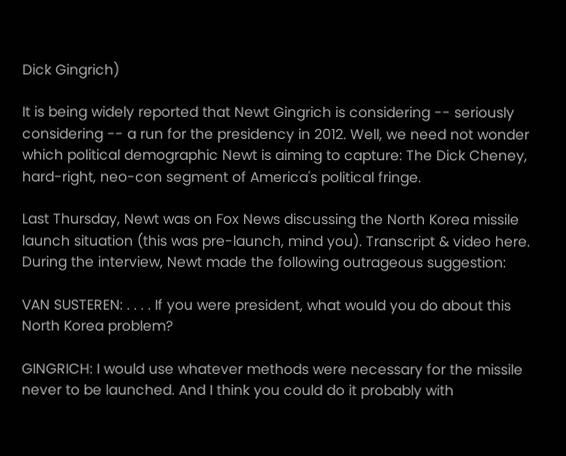Dick Gingrich)

It is being widely reported that Newt Gingrich is considering -- seriously considering -- a run for the presidency in 2012. Well, we need not wonder which political demographic Newt is aiming to capture: The Dick Cheney, hard-right, neo-con segment of America's political fringe.

Last Thursday, Newt was on Fox News discussing the North Korea missile launch situation (this was pre-launch, mind you). Transcript & video here. During the interview, Newt made the following outrageous suggestion:

VAN SUSTEREN: . . . . If you were president, what would you do about this North Korea problem?

GINGRICH: I would use whatever methods were necessary for the missile never to be launched. And I think you could do it probably with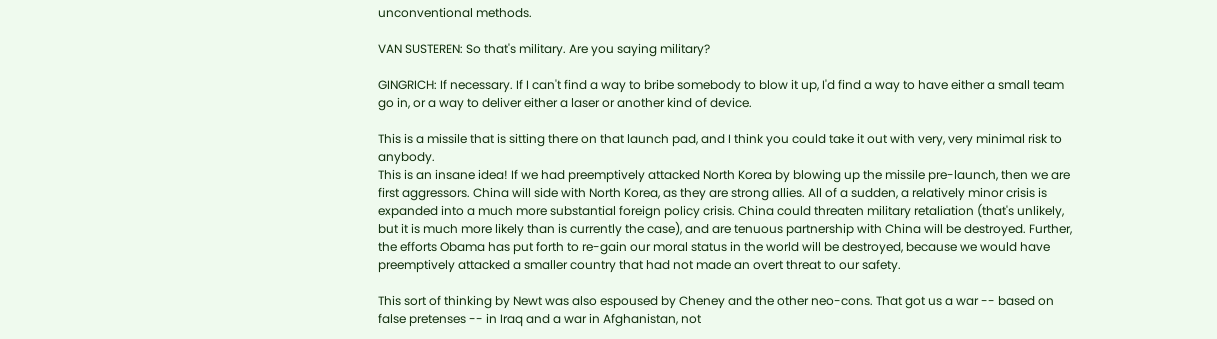unconventional methods.

VAN SUSTEREN: So that's military. Are you saying military?

GINGRICH: If necessary. If I can't find a way to bribe somebody to blow it up, I'd find a way to have either a small team go in, or a way to deliver either a laser or another kind of device.

This is a missile that is sitting there on that launch pad, and I think you could take it out with very, very minimal risk to anybody.
This is an insane idea! If we had preemptively attacked North Korea by blowing up the missile pre-launch, then we are first aggressors. China will side with North Korea, as they are strong allies. All of a sudden, a relatively minor crisis is expanded into a much more substantial foreign policy crisis. China could threaten military retaliation (that's unlikely, but it is much more likely than is currently the case), and are tenuous partnership with China will be destroyed. Further, the efforts Obama has put forth to re-gain our moral status in the world will be destroyed, because we would have preemptively attacked a smaller country that had not made an overt threat to our safety.

This sort of thinking by Newt was also espoused by Cheney and the other neo-cons. That got us a war -- based on false pretenses -- in Iraq and a war in Afghanistan, not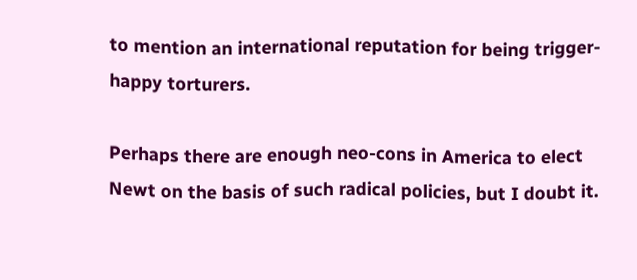to mention an international reputation for being trigger-happy torturers.

Perhaps there are enough neo-cons in America to elect Newt on the basis of such radical policies, but I doubt it.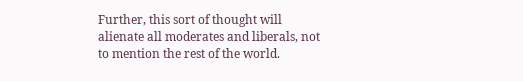Further, this sort of thought will alienate all moderates and liberals, not to mention the rest of the world.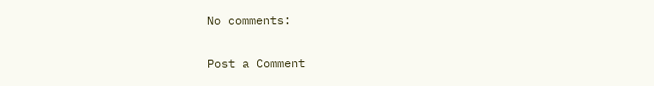No comments:

Post a Comment